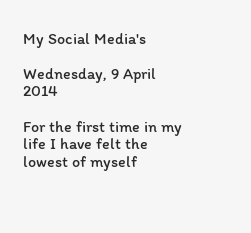My Social Media's

Wednesday, 9 April 2014

For the first time in my life I have felt the lowest of myself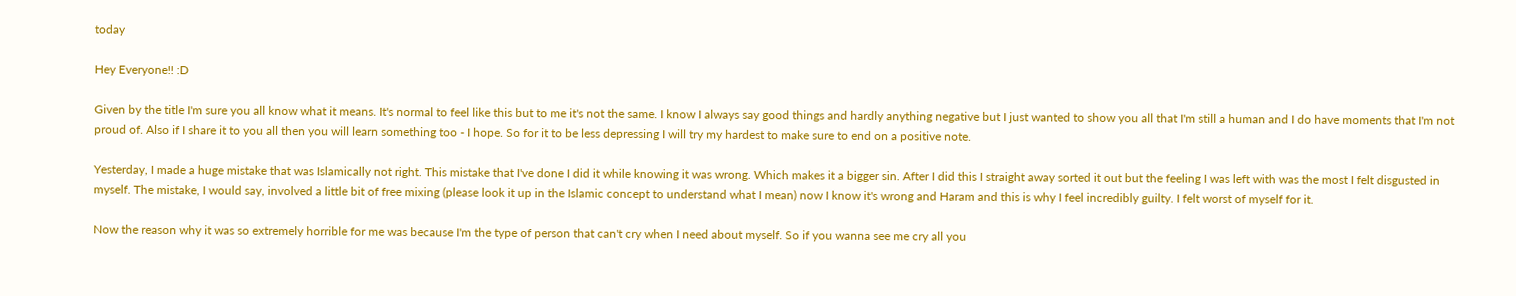today

Hey Everyone!! :D

Given by the title I'm sure you all know what it means. It's normal to feel like this but to me it's not the same. I know I always say good things and hardly anything negative but I just wanted to show you all that I'm still a human and I do have moments that I'm not proud of. Also if I share it to you all then you will learn something too - I hope. So for it to be less depressing I will try my hardest to make sure to end on a positive note.

Yesterday, I made a huge mistake that was Islamically not right. This mistake that I've done I did it while knowing it was wrong. Which makes it a bigger sin. After I did this I straight away sorted it out but the feeling I was left with was the most I felt disgusted in myself. The mistake, I would say, involved a little bit of free mixing (please look it up in the Islamic concept to understand what I mean) now I know it's wrong and Haram and this is why I feel incredibly guilty. I felt worst of myself for it.

Now the reason why it was so extremely horrible for me was because I'm the type of person that can't cry when I need about myself. So if you wanna see me cry all you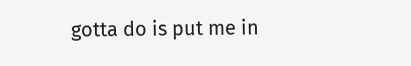gotta do is put me in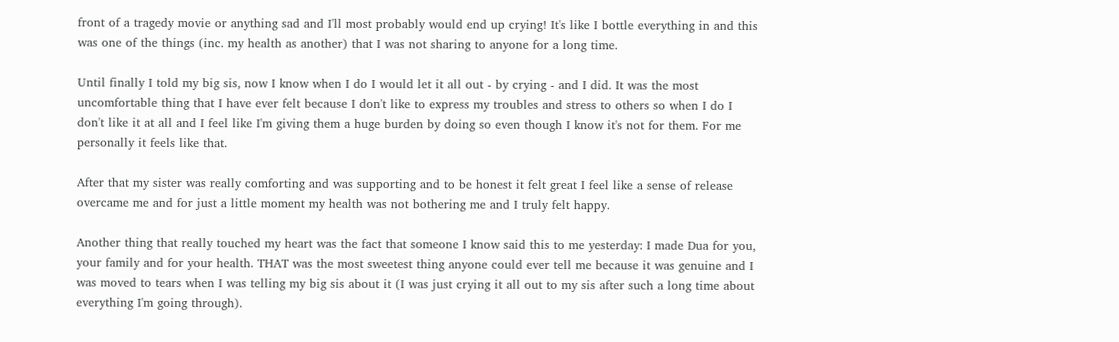front of a tragedy movie or anything sad and I'll most probably would end up crying! It's like I bottle everything in and this was one of the things (inc. my health as another) that I was not sharing to anyone for a long time.

Until finally I told my big sis, now I know when I do I would let it all out - by crying - and I did. It was the most uncomfortable thing that I have ever felt because I don't like to express my troubles and stress to others so when I do I don't like it at all and I feel like I'm giving them a huge burden by doing so even though I know it's not for them. For me personally it feels like that.

After that my sister was really comforting and was supporting and to be honest it felt great I feel like a sense of release overcame me and for just a little moment my health was not bothering me and I truly felt happy.

Another thing that really touched my heart was the fact that someone I know said this to me yesterday: I made Dua for you, your family and for your health. THAT was the most sweetest thing anyone could ever tell me because it was genuine and I was moved to tears when I was telling my big sis about it (I was just crying it all out to my sis after such a long time about everything I'm going through).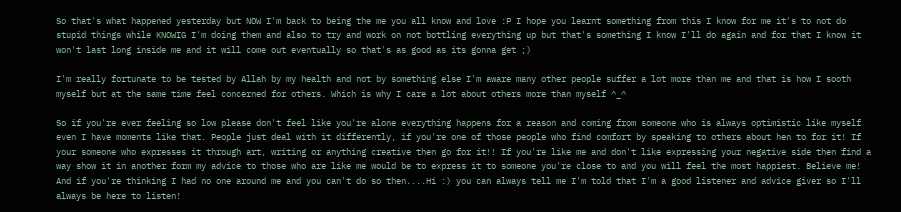So that's what happened yesterday but NOW I'm back to being the me you all know and love :P I hope you learnt something from this I know for me it's to not do stupid things while KNOWIG I'm doing them and also to try and work on not bottling everything up but that's something I know I'll do again and for that I know it won't last long inside me and it will come out eventually so that's as good as its gonna get ;)

I'm really fortunate to be tested by Allah by my health and not by something else I'm aware many other people suffer a lot more than me and that is how I sooth myself but at the same time feel concerned for others. Which is why I care a lot about others more than myself ^_^

So if you're ever feeling so low please don't feel like you're alone everything happens for a reason and coming from someone who is always optimistic like myself even I have moments like that. People just deal with it differently, if you're one of those people who find comfort by speaking to others about hen to for it! If your someone who expresses it through art, writing or anything creative then go for it!! If you're like me and don't like expressing your negative side then find a way show it in another form my advice to those who are like me would be to express it to someone you're close to and you will feel the most happiest. Believe me! And if you're thinking I had no one around me and you can't do so then....Hi :) you can always tell me I'm told that I'm a good listener and advice giver so I'll always be here to listen!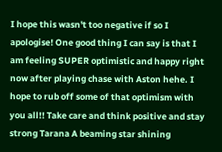I hope this wasn't too negative if so I apologise! One good thing I can say is that I am feeling SUPER optimistic and happy right now after playing chase with Aston hehe. I hope to rub off some of that optimism with you all!! Take care and think positive and stay strong Tarana A beaming star shining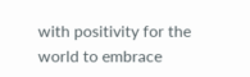with positivity for the world to embrace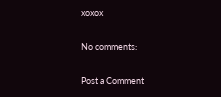xoxox

No comments:

Post a Comment